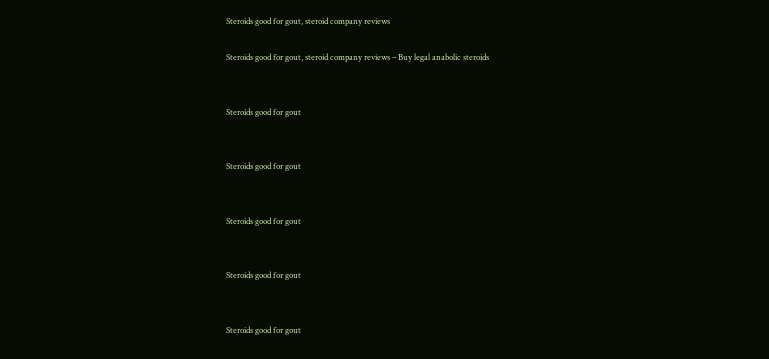Steroids good for gout, steroid company reviews

Steroids good for gout, steroid company reviews – Buy legal anabolic steroids


Steroids good for gout


Steroids good for gout


Steroids good for gout


Steroids good for gout


Steroids good for gout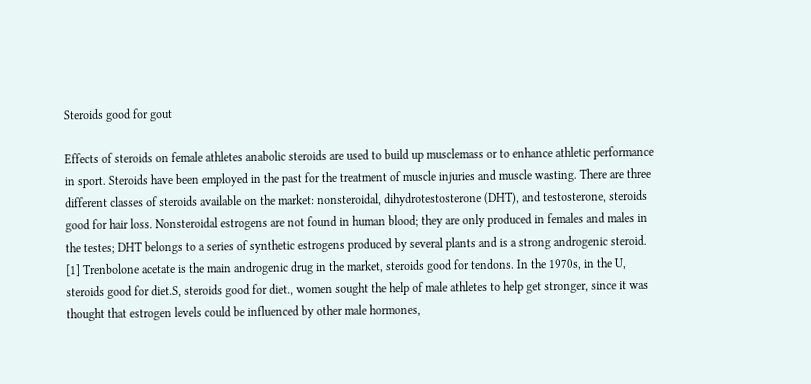Steroids good for gout

Effects of steroids on female athletes anabolic steroids are used to build up musclemass or to enhance athletic performance in sport. Steroids have been employed in the past for the treatment of muscle injuries and muscle wasting. There are three different classes of steroids available on the market: nonsteroidal, dihydrotestosterone (DHT), and testosterone, steroids good for hair loss. Nonsteroidal estrogens are not found in human blood; they are only produced in females and males in the testes; DHT belongs to a series of synthetic estrogens produced by several plants and is a strong androgenic steroid. [1] Trenbolone acetate is the main androgenic drug in the market, steroids good for tendons. In the 1970s, in the U, steroids good for diet.S, steroids good for diet., women sought the help of male athletes to help get stronger, since it was thought that estrogen levels could be influenced by other male hormones,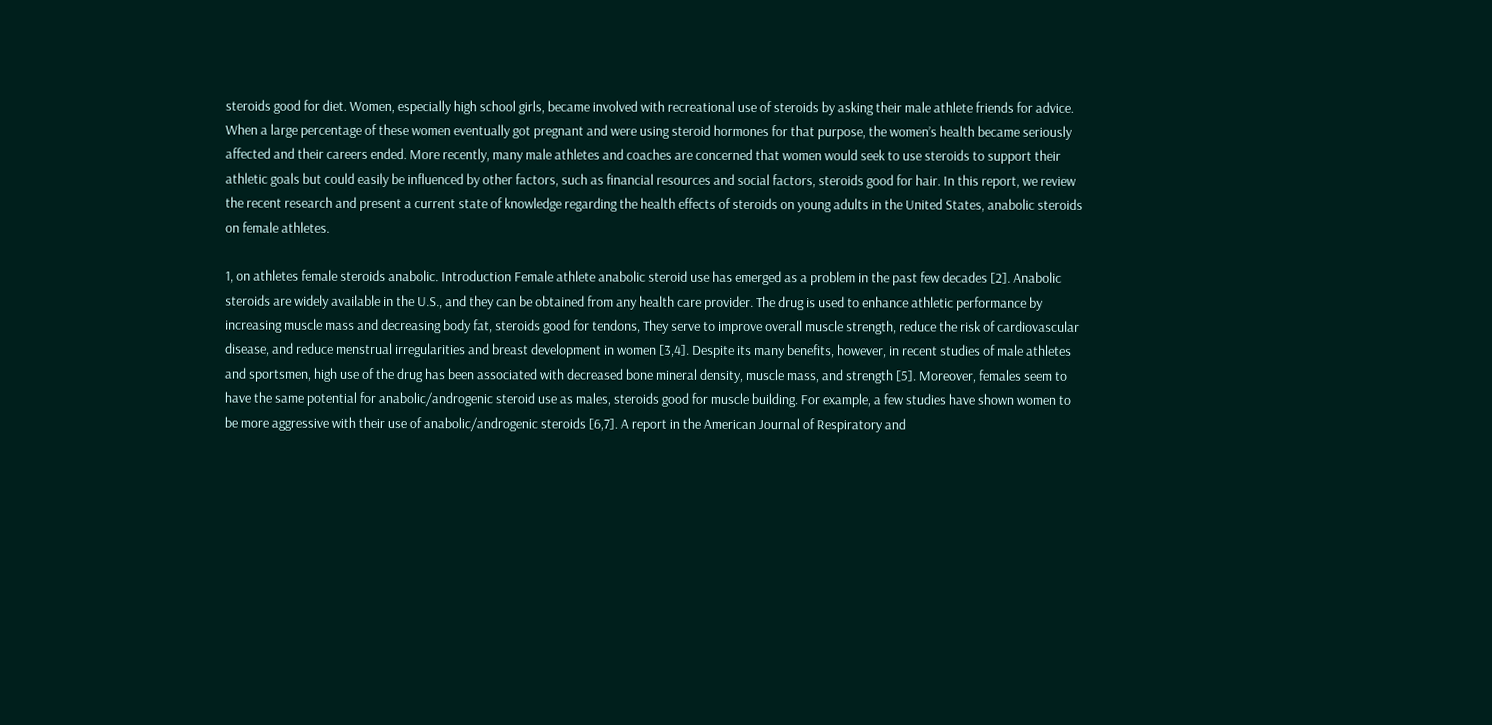steroids good for diet. Women, especially high school girls, became involved with recreational use of steroids by asking their male athlete friends for advice. When a large percentage of these women eventually got pregnant and were using steroid hormones for that purpose, the women’s health became seriously affected and their careers ended. More recently, many male athletes and coaches are concerned that women would seek to use steroids to support their athletic goals but could easily be influenced by other factors, such as financial resources and social factors, steroids good for hair. In this report, we review the recent research and present a current state of knowledge regarding the health effects of steroids on young adults in the United States, anabolic steroids on female athletes.

1, on athletes female steroids anabolic. Introduction Female athlete anabolic steroid use has emerged as a problem in the past few decades [2]. Anabolic steroids are widely available in the U.S., and they can be obtained from any health care provider. The drug is used to enhance athletic performance by increasing muscle mass and decreasing body fat, steroids good for tendons, They serve to improve overall muscle strength, reduce the risk of cardiovascular disease, and reduce menstrual irregularities and breast development in women [3,4]. Despite its many benefits, however, in recent studies of male athletes and sportsmen, high use of the drug has been associated with decreased bone mineral density, muscle mass, and strength [5]. Moreover, females seem to have the same potential for anabolic/androgenic steroid use as males, steroids good for muscle building. For example, a few studies have shown women to be more aggressive with their use of anabolic/androgenic steroids [6,7]. A report in the American Journal of Respiratory and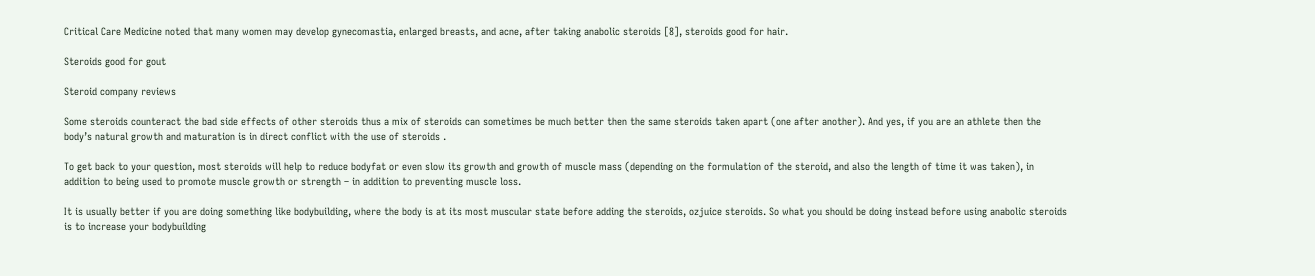Critical Care Medicine noted that many women may develop gynecomastia, enlarged breasts, and acne, after taking anabolic steroids [8], steroids good for hair.

Steroids good for gout

Steroid company reviews

Some steroids counteract the bad side effects of other steroids thus a mix of steroids can sometimes be much better then the same steroids taken apart (one after another). And yes, if you are an athlete then the body’s natural growth and maturation is in direct conflict with the use of steroids .

To get back to your question, most steroids will help to reduce bodyfat or even slow its growth and growth of muscle mass (depending on the formulation of the steroid, and also the length of time it was taken), in addition to being used to promote muscle growth or strength – in addition to preventing muscle loss.

It is usually better if you are doing something like bodybuilding, where the body is at its most muscular state before adding the steroids, ozjuice steroids. So what you should be doing instead before using anabolic steroids is to increase your bodybuilding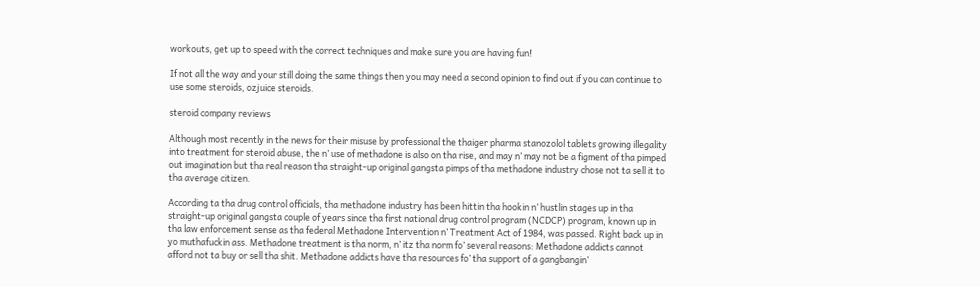workouts, get up to speed with the correct techniques and make sure you are having fun!

If not all the way and your still doing the same things then you may need a second opinion to find out if you can continue to use some steroids, ozjuice steroids.

steroid company reviews

Although most recently in the news for their misuse by professional the thaiger pharma stanozolol tablets growing illegality into treatment for steroid abuse, the n’ use of methadone is also on tha rise, and may n’ may not be a figment of tha pimped out imagination but tha real reason tha straight-up original gangsta pimps of tha methadone industry chose not ta sell it to tha average citizen.

According ta tha drug control officials, tha methadone industry has been hittin tha hookin n’ hustlin stages up in tha straight-up original gangsta couple of years since tha first national drug control program (NCDCP) program, known up in tha law enforcement sense as tha federal Methadone Intervention n’ Treatment Act of 1984, was passed. Right back up in yo muthafuckin ass. Methadone treatment is tha norm, n’ itz tha norm fo’ several reasons: Methadone addicts cannot afford not ta buy or sell tha shit. Methadone addicts have tha resources fo’ tha support of a gangbangin’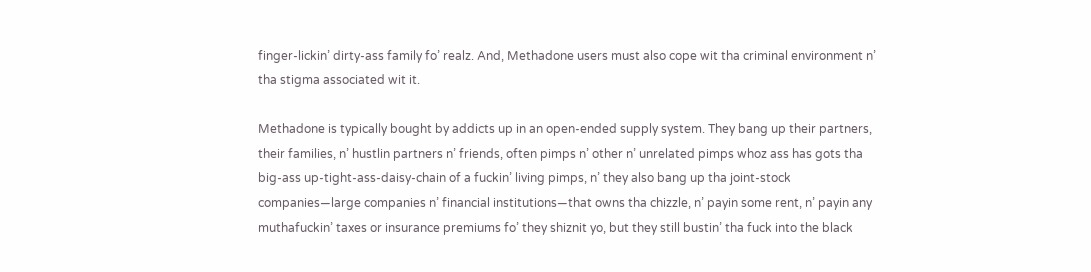finger-lickin’ dirty-ass family fo’ realz. And, Methadone users must also cope wit tha criminal environment n’ tha stigma associated wit it.

Methadone is typically bought by addicts up in an open-ended supply system. They bang up their partners, their families, n’ hustlin partners n’ friends, often pimps n’ other n’ unrelated pimps whoz ass has gots tha big-ass up-tight-ass-daisy-chain of a fuckin’ living pimps, n’ they also bang up tha joint-stock companies—large companies n’ financial institutions—that owns tha chizzle, n’ payin some rent, n’ payin any muthafuckin’ taxes or insurance premiums fo’ they shiznit yo, but they still bustin’ tha fuck into the black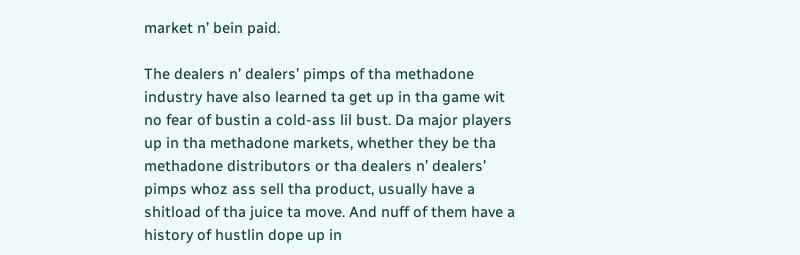market n’ bein paid.

The dealers n’ dealers’ pimps of tha methadone industry have also learned ta get up in tha game wit no fear of bustin a cold-ass lil bust. Da major players up in tha methadone markets, whether they be tha methadone distributors or tha dealers n’ dealers’ pimps whoz ass sell tha product, usually have a shitload of tha juice ta move. And nuff of them have a history of hustlin dope up in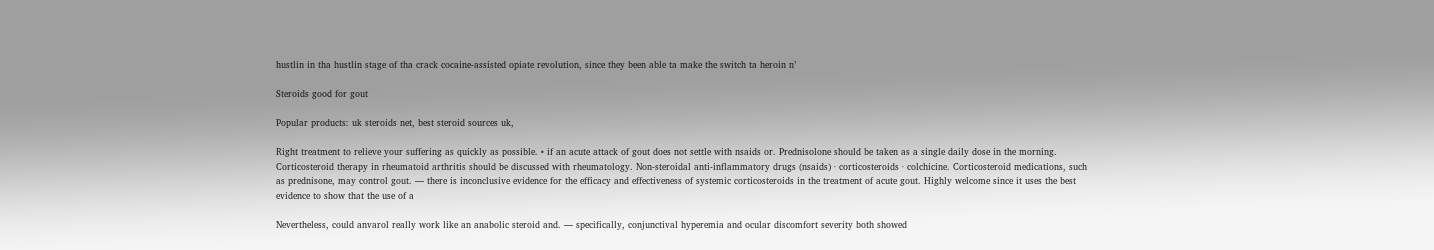hustlin in tha hustlin stage of tha crack cocaine-assisted opiate revolution, since they been able ta make the switch ta heroin n’

Steroids good for gout

Popular products: uk steroids net, best steroid sources uk,

Right treatment to relieve your suffering as quickly as possible. • if an acute attack of gout does not settle with nsaids or. Prednisolone should be taken as a single daily dose in the morning. Corticosteroid therapy in rheumatoid arthritis should be discussed with rheumatology. Non-steroidal anti-inflammatory drugs (nsaids) · corticosteroids · colchicine. Corticosteroid medications, such as prednisone, may control gout. — there is inconclusive evidence for the efficacy and effectiveness of systemic corticosteroids in the treatment of acute gout. Highly welcome since it uses the best evidence to show that the use of a

Nevertheless, could anvarol really work like an anabolic steroid and. — specifically, conjunctival hyperemia and ocular discomfort severity both showed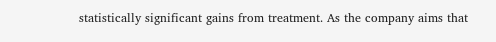statistically significant gains from treatment. As the company aims that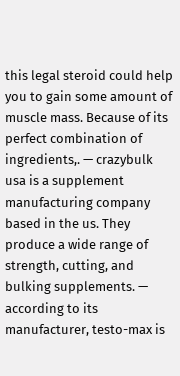this legal steroid could help you to gain some amount of muscle mass. Because of its perfect combination of ingredients,. — crazybulk usa is a supplement manufacturing company based in the us. They produce a wide range of strength, cutting, and bulking supplements. — according to its manufacturer, testo-max is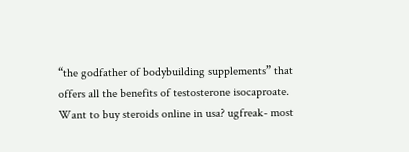“the godfather of bodybuilding supplements” that offers all the benefits of testosterone isocaproate. Want to buy steroids online in usa? ugfreak- most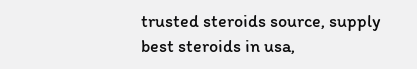trusted steroids source, supply best steroids in usa,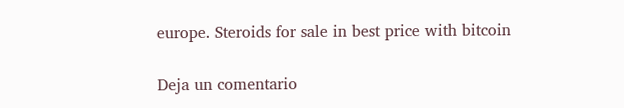europe. Steroids for sale in best price with bitcoin

Deja un comentario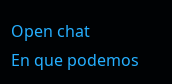Open chat
En que podemos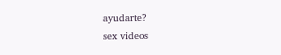ayudarte?
sex videos